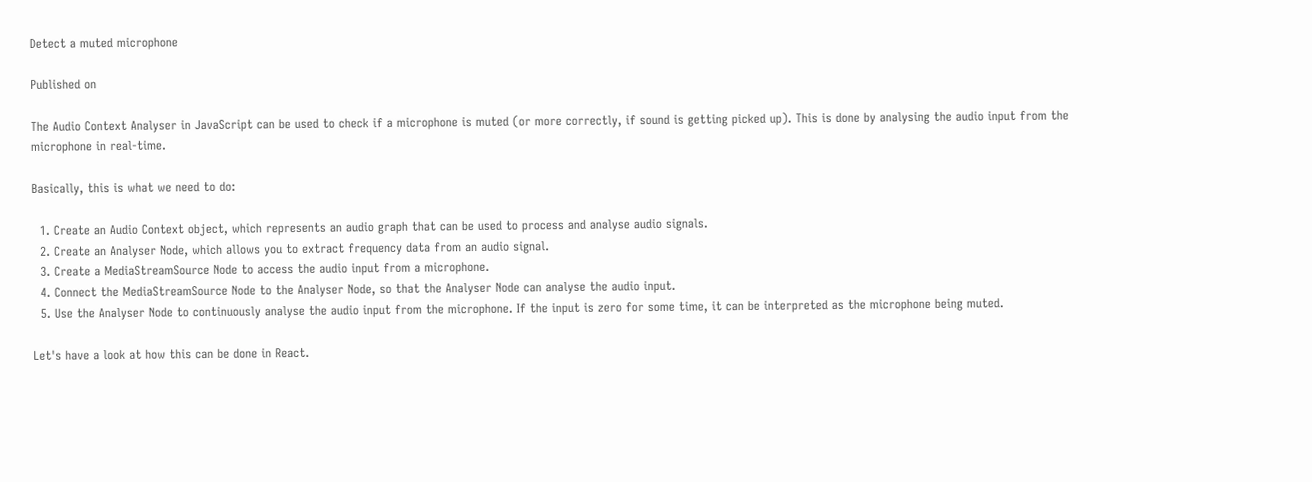Detect a muted microphone

Published on

The Audio Context Analyser in JavaScript can be used to check if a microphone is muted (or more correctly, if sound is getting picked up). This is done by analysing the audio input from the microphone in real-time.

Basically, this is what we need to do:

  1. Create an Audio Context object, which represents an audio graph that can be used to process and analyse audio signals.
  2. Create an Analyser Node, which allows you to extract frequency data from an audio signal.
  3. Create a MediaStreamSource Node to access the audio input from a microphone.
  4. Connect the MediaStreamSource Node to the Analyser Node, so that the Analyser Node can analyse the audio input.
  5. Use the Analyser Node to continuously analyse the audio input from the microphone. If the input is zero for some time, it can be interpreted as the microphone being muted.

Let's have a look at how this can be done in React.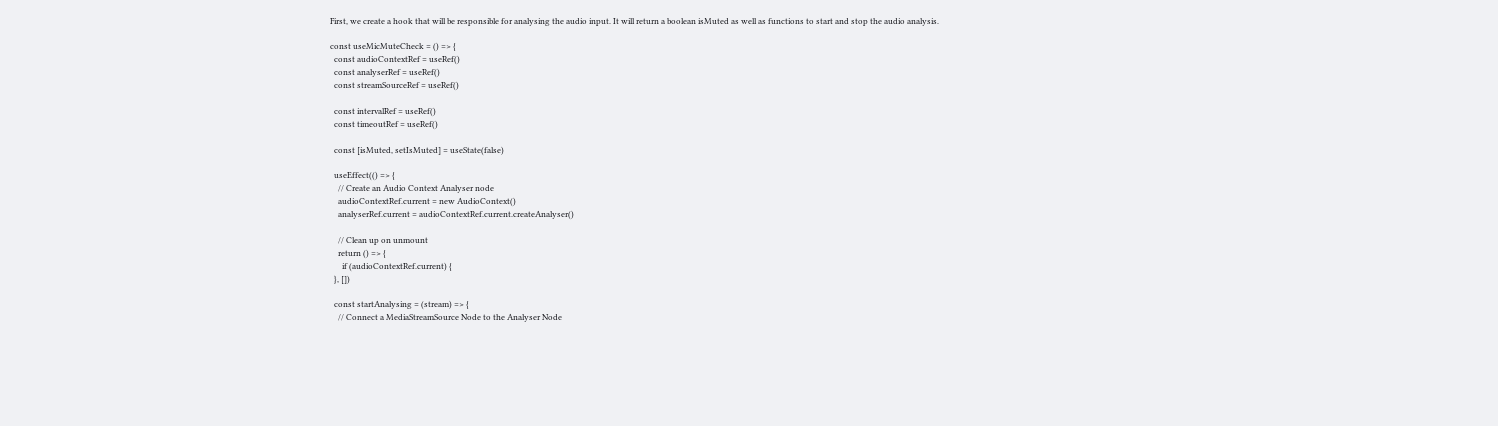First, we create a hook that will be responsible for analysing the audio input. It will return a boolean isMuted as well as functions to start and stop the audio analysis.

const useMicMuteCheck = () => {
  const audioContextRef = useRef()
  const analyserRef = useRef()
  const streamSourceRef = useRef()

  const intervalRef = useRef()
  const timeoutRef = useRef()

  const [isMuted, setIsMuted] = useState(false)

  useEffect(() => {
    // Create an Audio Context Analyser node
    audioContextRef.current = new AudioContext()
    analyserRef.current = audioContextRef.current.createAnalyser()

    // Clean up on unmount
    return () => {
      if (audioContextRef.current) {
  }, [])

  const startAnalysing = (stream) => {
    // Connect a MediaStreamSource Node to the Analyser Node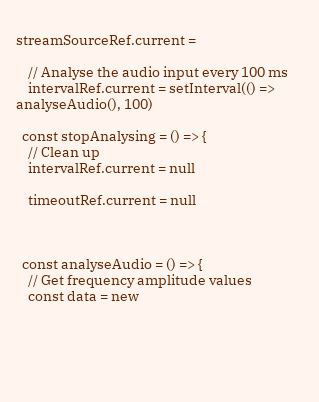streamSourceRef.current =

    // Analyse the audio input every 100 ms
    intervalRef.current = setInterval(() => analyseAudio(), 100)

  const stopAnalysing = () => {
    // Clean up
    intervalRef.current = null

    timeoutRef.current = null



  const analyseAudio = () => {
    // Get frequency amplitude values
    const data = new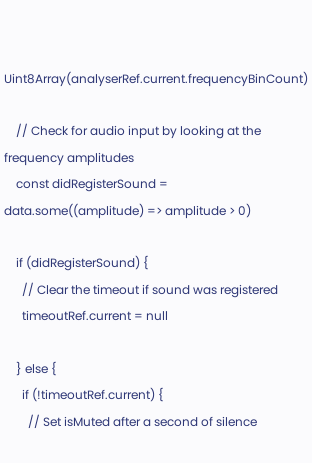Uint8Array(analyserRef.current.frequencyBinCount)

    // Check for audio input by looking at the frequency amplitudes
    const didRegisterSound = data.some((amplitude) => amplitude > 0)

    if (didRegisterSound) {
      // Clear the timeout if sound was registered
      timeoutRef.current = null

    } else {
      if (!timeoutRef.current) {
        // Set isMuted after a second of silence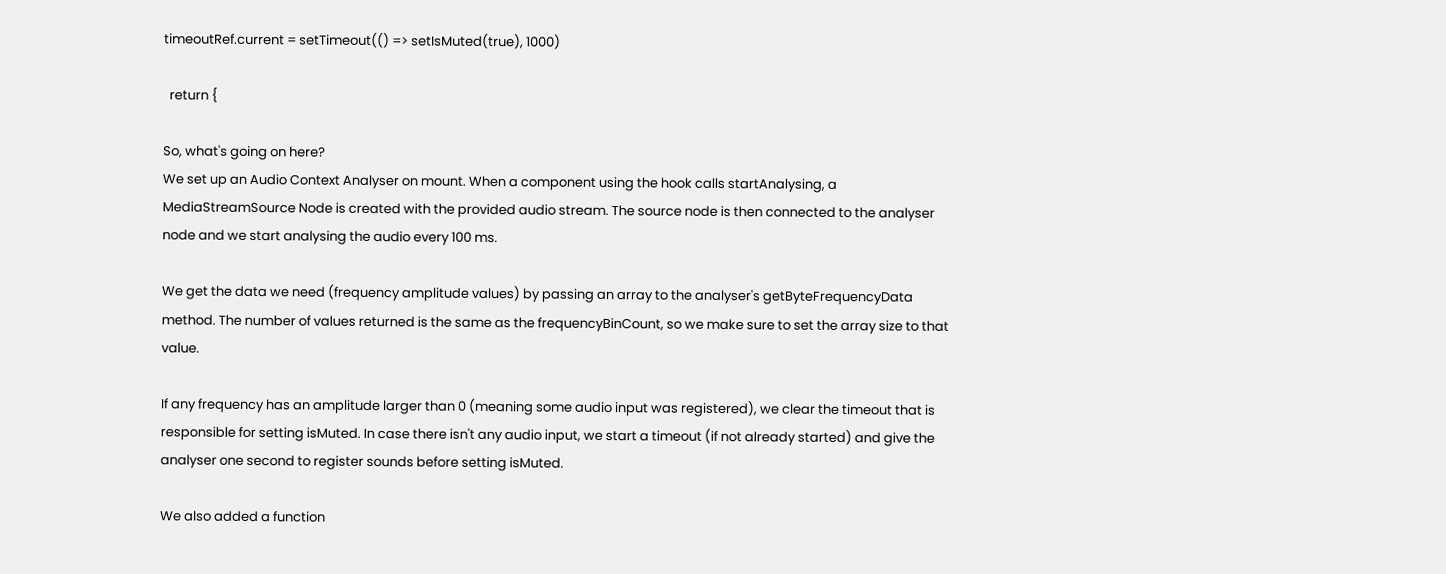timeoutRef.current = setTimeout(() => setIsMuted(true), 1000)

  return {

So, what's going on here?
We set up an Audio Context Analyser on mount. When a component using the hook calls startAnalysing, a MediaStreamSource Node is created with the provided audio stream. The source node is then connected to the analyser node and we start analysing the audio every 100 ms.

We get the data we need (frequency amplitude values) by passing an array to the analyser's getByteFrequencyData method. The number of values returned is the same as the frequencyBinCount, so we make sure to set the array size to that value.

If any frequency has an amplitude larger than 0 (meaning some audio input was registered), we clear the timeout that is responsible for setting isMuted. In case there isn't any audio input, we start a timeout (if not already started) and give the analyser one second to register sounds before setting isMuted.

We also added a function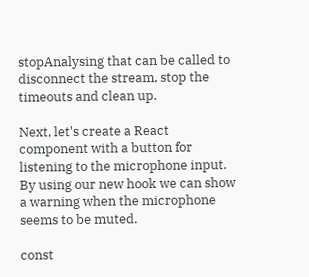stopAnalysing that can be called to disconnect the stream, stop the timeouts and clean up.

Next, let's create a React component with a button for listening to the microphone input. By using our new hook we can show a warning when the microphone seems to be muted.

const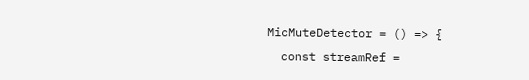MicMuteDetector = () => {
  const streamRef =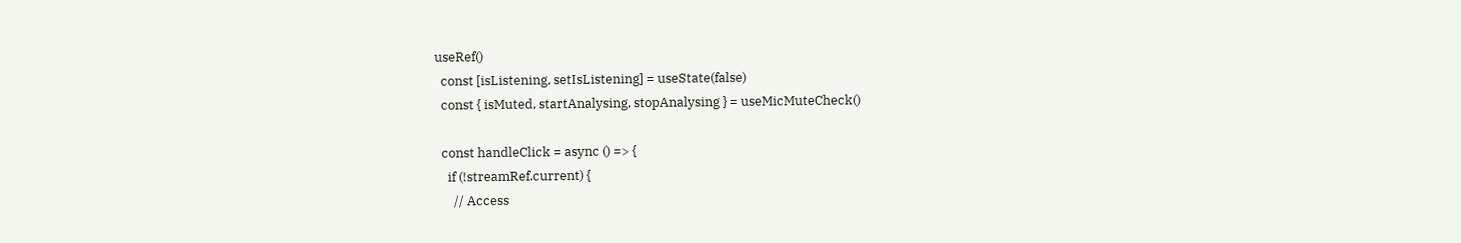useRef()
  const [isListening, setIsListening] = useState(false)
  const { isMuted, startAnalysing, stopAnalysing } = useMicMuteCheck()

  const handleClick = async () => {
    if (!streamRef.current) {
      // Access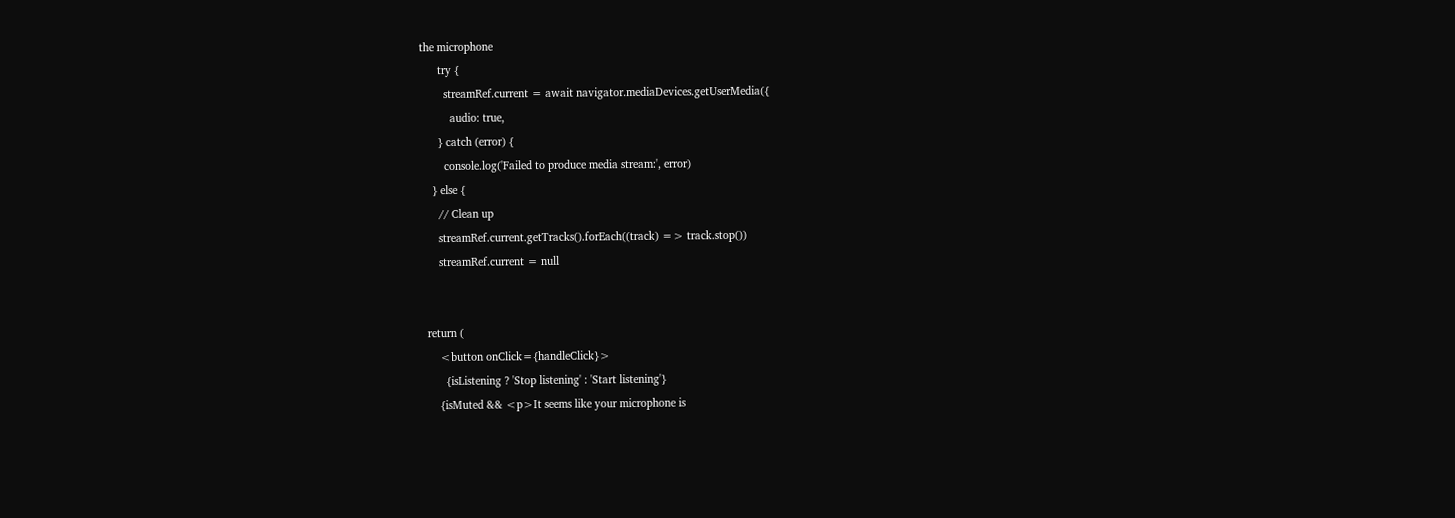the microphone
      try {
        streamRef.current = await navigator.mediaDevices.getUserMedia({
          audio: true,
      } catch (error) {
        console.log('Failed to produce media stream:', error)
    } else {
      // Clean up
      streamRef.current.getTracks().forEach((track) => track.stop())
      streamRef.current = null


  return (
      <button onClick={handleClick}>
        {isListening ? 'Stop listening' : 'Start listening'}
      {isMuted && <p>It seems like your microphone is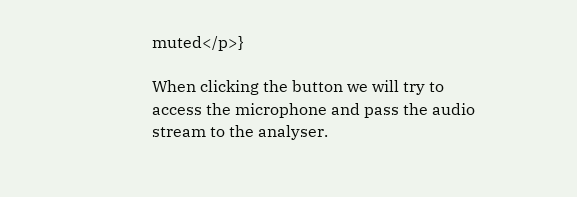muted</p>}

When clicking the button we will try to access the microphone and pass the audio stream to the analyser.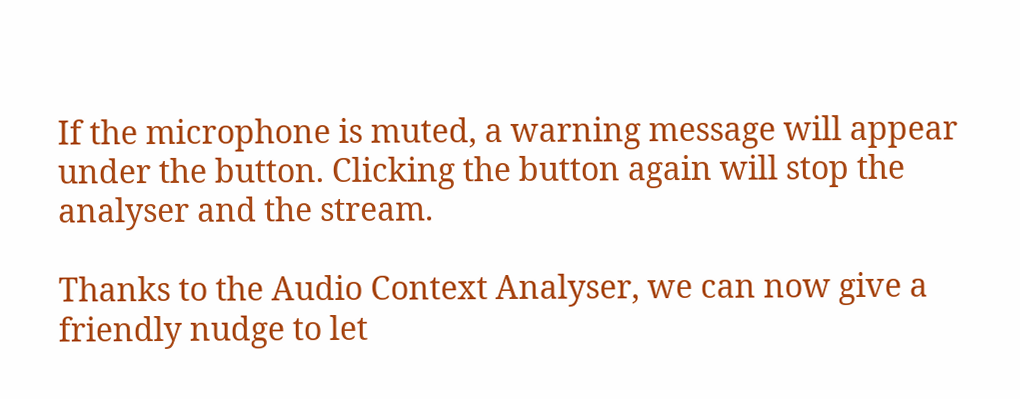If the microphone is muted, a warning message will appear under the button. Clicking the button again will stop the analyser and the stream.

Thanks to the Audio Context Analyser, we can now give a friendly nudge to let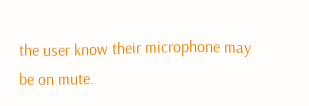the user know their microphone may be on mute.